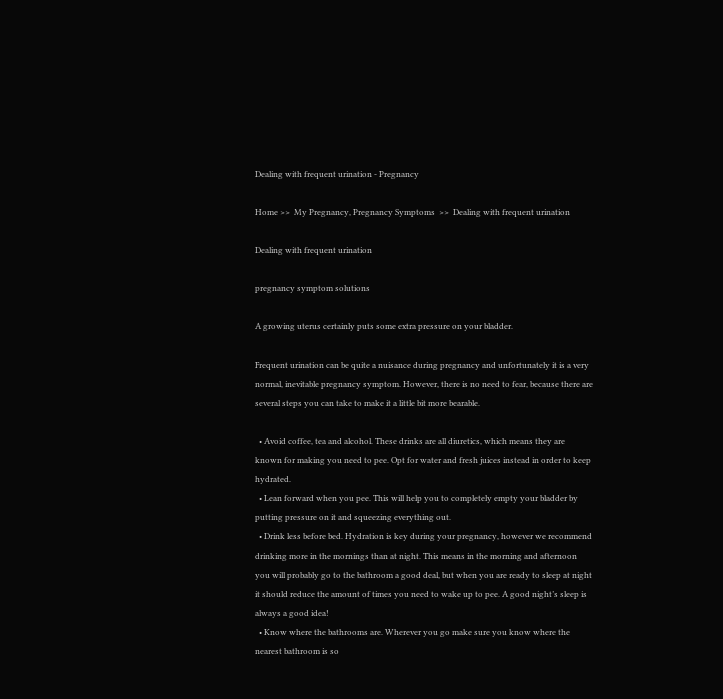Dealing with frequent urination - Pregnancy

Home >>  My Pregnancy, Pregnancy Symptoms  >>  Dealing with frequent urination

Dealing with frequent urination

pregnancy symptom solutions

A growing uterus certainly puts some extra pressure on your bladder.

Frequent urination can be quite a nuisance during pregnancy and unfortunately it is a very normal, inevitable pregnancy symptom. However, there is no need to fear, because there are several steps you can take to make it a little bit more bearable.

  • Avoid coffee, tea and alcohol. These drinks are all diuretics, which means they are known for making you need to pee. Opt for water and fresh juices instead in order to keep hydrated.
  • Lean forward when you pee. This will help you to completely empty your bladder by putting pressure on it and squeezing everything out.
  • Drink less before bed. Hydration is key during your pregnancy, however we recommend drinking more in the mornings than at night. This means in the morning and afternoon you will probably go to the bathroom a good deal, but when you are ready to sleep at night it should reduce the amount of times you need to wake up to pee. A good night’s sleep is always a good idea!
  • Know where the bathrooms are. Wherever you go make sure you know where the nearest bathroom is so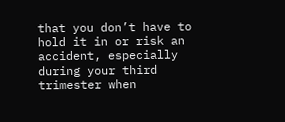that you don’t have to hold it in or risk an accident, especially during your third trimester when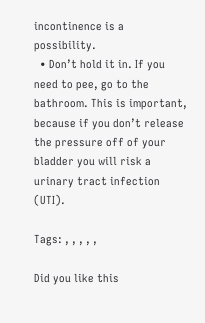incontinence is a possibility.
  • Don’t hold it in. If you need to pee, go to the bathroom. This is important, because if you don’t release the pressure off of your bladder you will risk a urinary tract infection (UTI).

Tags: , , , , ,

Did you like this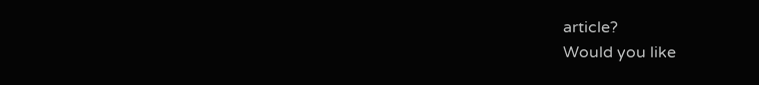article?
Would you like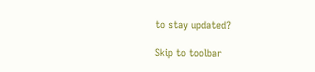to stay updated?

Skip to toolbar